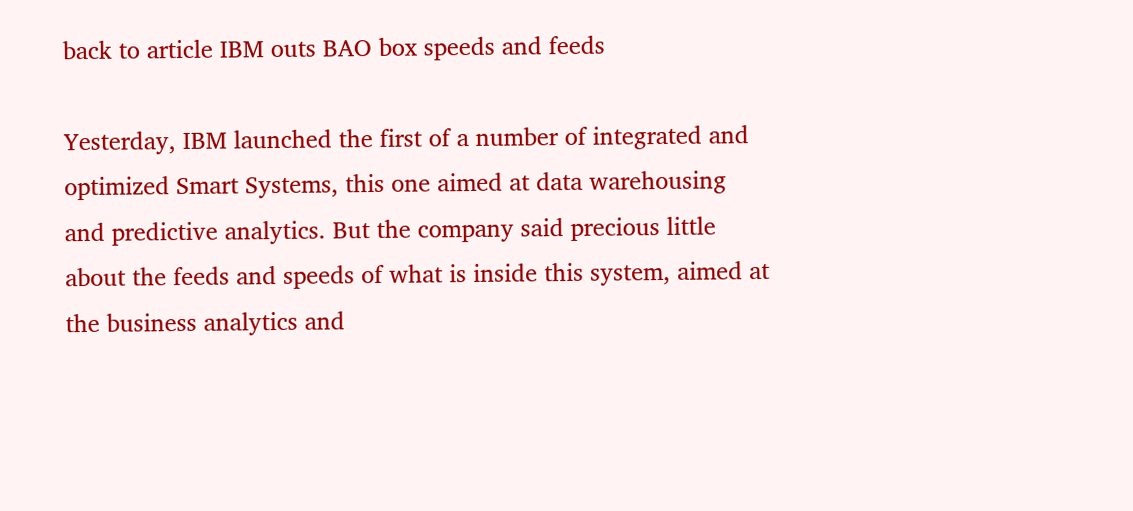back to article IBM outs BAO box speeds and feeds

Yesterday, IBM launched the first of a number of integrated and optimized Smart Systems, this one aimed at data warehousing and predictive analytics. But the company said precious little about the feeds and speeds of what is inside this system, aimed at the business analytics and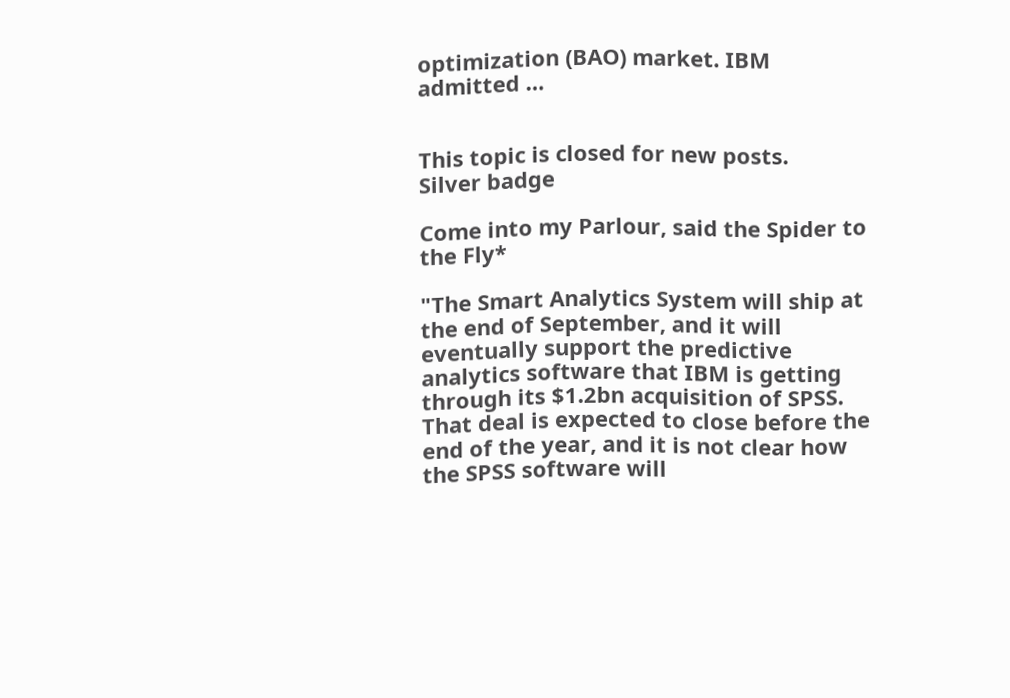optimization (BAO) market. IBM admitted …


This topic is closed for new posts.
Silver badge

Come into my Parlour, said the Spider to the Fly*

"The Smart Analytics System will ship at the end of September, and it will eventually support the predictive analytics software that IBM is getting through its $1.2bn acquisition of SPSS. That deal is expected to close before the end of the year, and it is not clear how the SPSS software will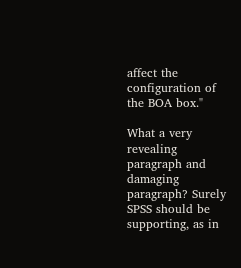affect the configuration of the BOA box."

What a very revealing paragraph and damaging paragraph? Surely SPSS should be supporting, as in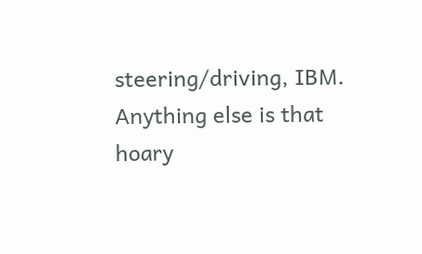steering/driving, IBM. Anything else is that hoary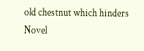old chestnut which hinders Novel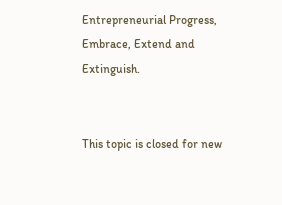Entrepreneurial Progress, Embrace, Extend and Extinguish.


This topic is closed for new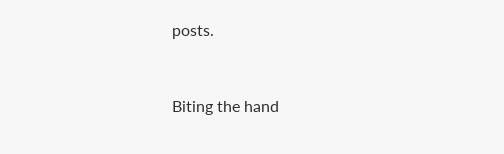posts.


Biting the hand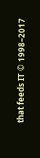that feeds IT © 1998–2017